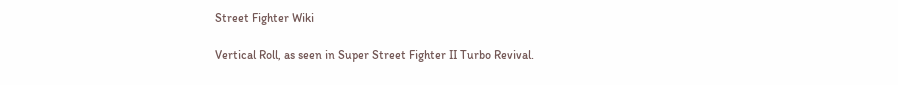Street Fighter Wiki

Vertical Roll, as seen in Super Street Fighter II Turbo Revival.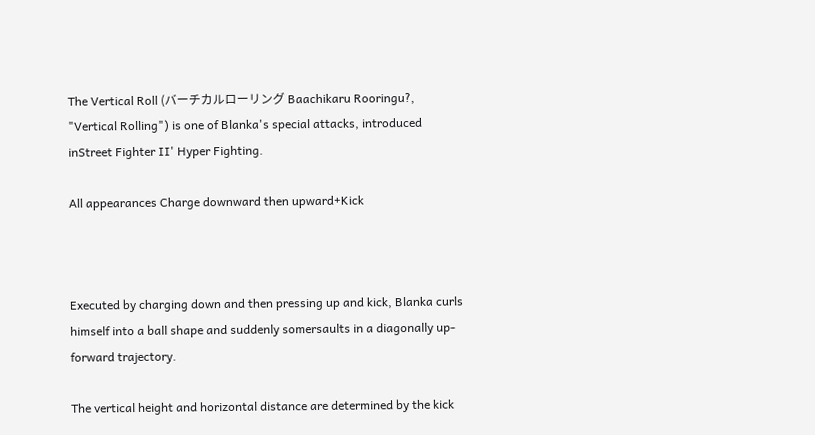The Vertical Roll (バーチカルローリング Baachikaru Rooringu?, "Vertical Rolling") is one of Blanka's special attacks, introduced inStreet Fighter II' Hyper Fighting.

All appearances Charge downward then upward+Kick



Executed by charging down and then pressing up and kick, Blanka curls himself into a ball shape and suddenly somersaults in a diagonally up-forward trajectory.

The vertical height and horizontal distance are determined by the kick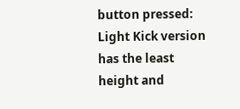button pressed: Light Kick version has the least height and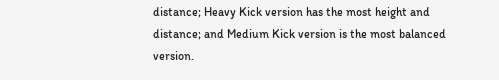distance; Heavy Kick version has the most height and distance; and Medium Kick version is the most balanced version.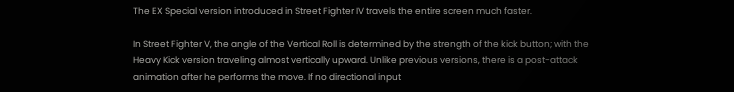The EX Special version introduced in Street Fighter IV travels the entire screen much faster.

In Street Fighter V, the angle of the Vertical Roll is determined by the strength of the kick button; with the Heavy Kick version traveling almost vertically upward. Unlike previous versions, there is a post-attack animation after he performs the move. If no directional input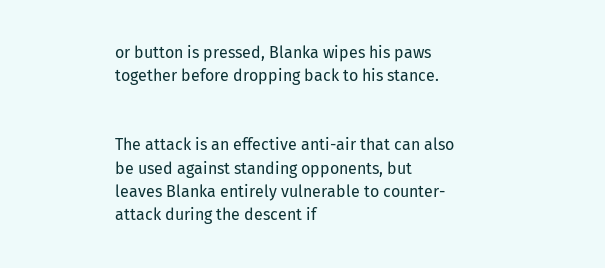or button is pressed, Blanka wipes his paws together before dropping back to his stance.


The attack is an effective anti-air that can also be used against standing opponents, but leaves Blanka entirely vulnerable to counter-attack during the descent if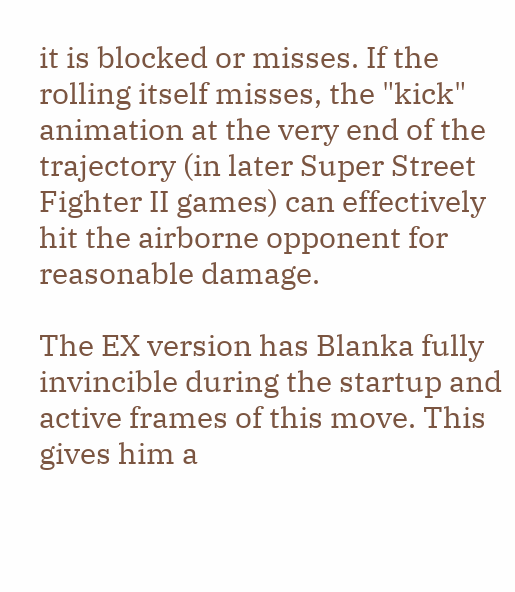it is blocked or misses. If the rolling itself misses, the "kick" animation at the very end of the trajectory (in later Super Street Fighter II games) can effectively hit the airborne opponent for reasonable damage.

The EX version has Blanka fully invincible during the startup and active frames of this move. This gives him a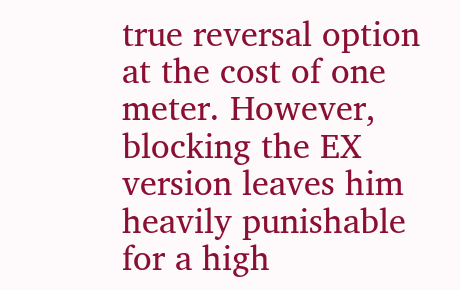true reversal option at the cost of one meter. However, blocking the EX version leaves him heavily punishable for a high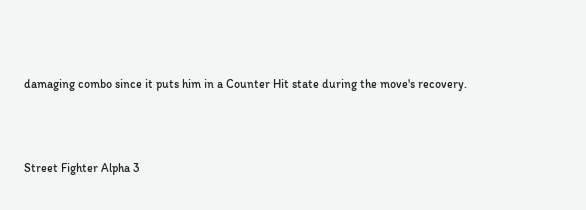damaging combo since it puts him in a Counter Hit state during the move's recovery.



Street Fighter Alpha 3